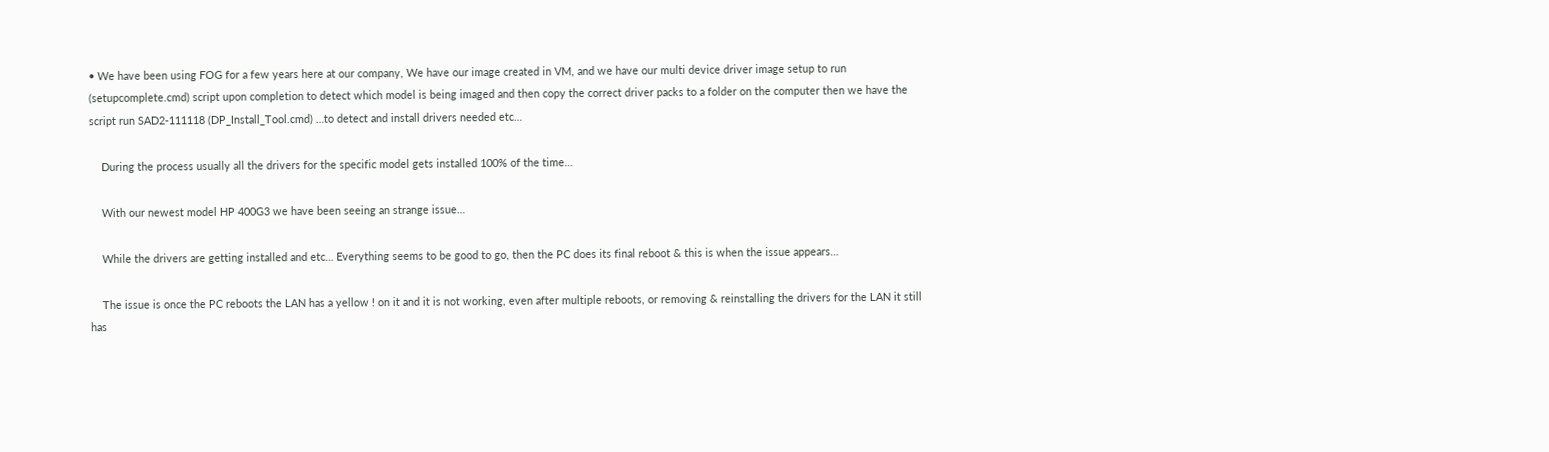• We have been using FOG for a few years here at our company, We have our image created in VM, and we have our multi device driver image setup to run (setupcomplete.cmd) script upon completion to detect which model is being imaged and then copy the correct driver packs to a folder on the computer then we have the script run SAD2-111118 (DP_Install_Tool.cmd) …to detect and install drivers needed etc…

    During the process usually all the drivers for the specific model gets installed 100% of the time…

    With our newest model HP 400G3 we have been seeing an strange issue…

    While the drivers are getting installed and etc… Everything seems to be good to go, then the PC does its final reboot & this is when the issue appears…

    The issue is once the PC reboots the LAN has a yellow ! on it and it is not working, even after multiple reboots, or removing & reinstalling the drivers for the LAN it still has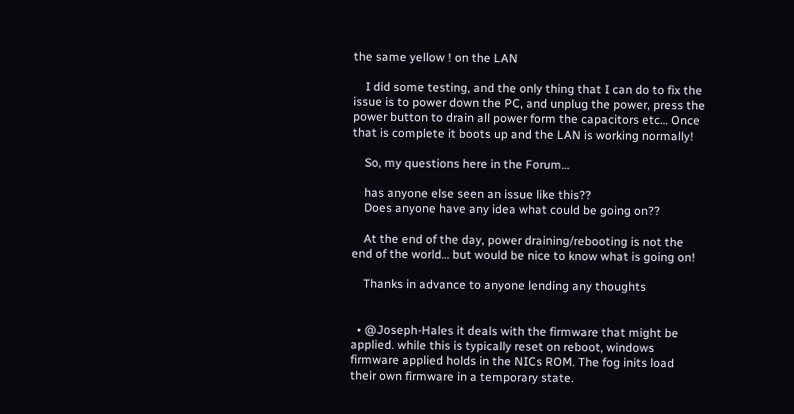the same yellow ! on the LAN

    I did some testing, and the only thing that I can do to fix the issue is to power down the PC, and unplug the power, press the power button to drain all power form the capacitors etc… Once that is complete it boots up and the LAN is working normally!

    So, my questions here in the Forum…

    has anyone else seen an issue like this??
    Does anyone have any idea what could be going on??

    At the end of the day, power draining/rebooting is not the end of the world… but would be nice to know what is going on!

    Thanks in advance to anyone lending any thoughts


  • @Joseph-Hales it deals with the firmware that might be applied. while this is typically reset on reboot, windows firmware applied holds in the NICs ROM. The fog inits load their own firmware in a temporary state.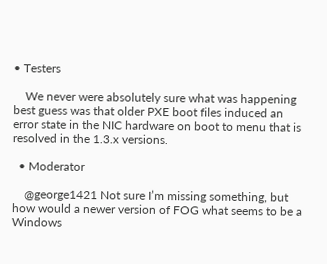• Testers

    We never were absolutely sure what was happening best guess was that older PXE boot files induced an error state in the NIC hardware on boot to menu that is resolved in the 1.3.x versions.

  • Moderator

    @george1421 Not sure I’m missing something, but how would a newer version of FOG what seems to be a Windows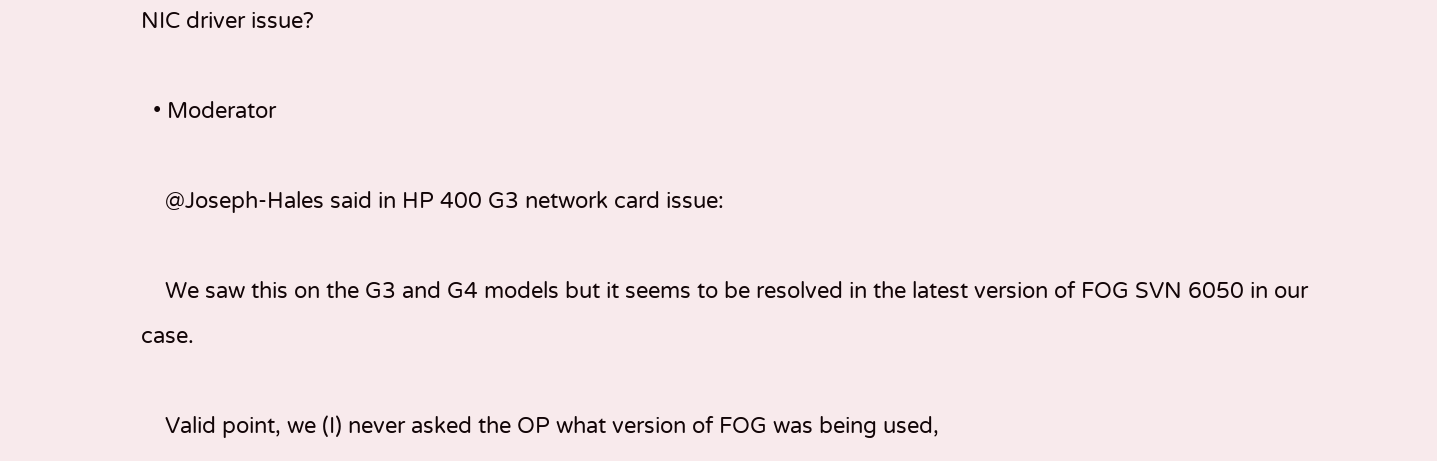NIC driver issue?

  • Moderator

    @Joseph-Hales said in HP 400 G3 network card issue:

    We saw this on the G3 and G4 models but it seems to be resolved in the latest version of FOG SVN 6050 in our case.

    Valid point, we (I) never asked the OP what version of FOG was being used,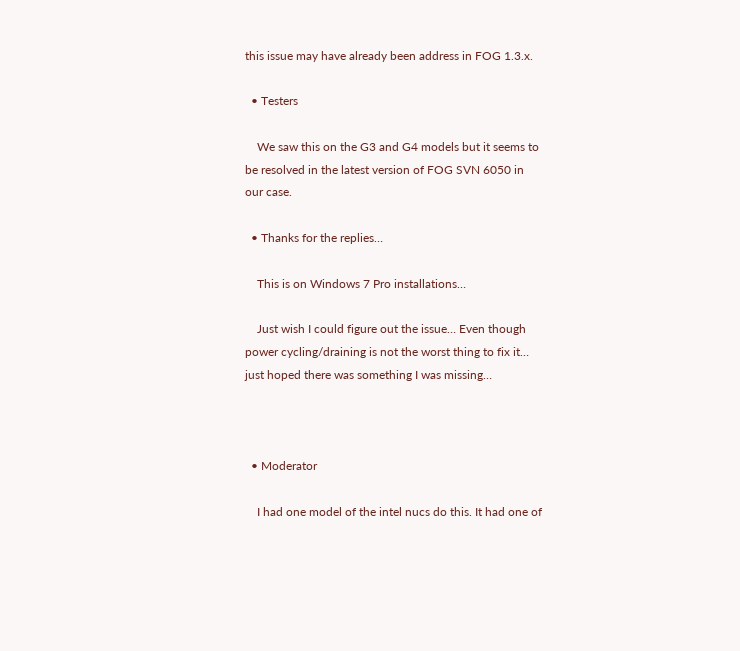this issue may have already been address in FOG 1.3.x.

  • Testers

    We saw this on the G3 and G4 models but it seems to be resolved in the latest version of FOG SVN 6050 in our case.

  • Thanks for the replies…

    This is on Windows 7 Pro installations…

    Just wish I could figure out the issue… Even though power cycling/draining is not the worst thing to fix it… just hoped there was something I was missing…



  • Moderator

    I had one model of the intel nucs do this. It had one of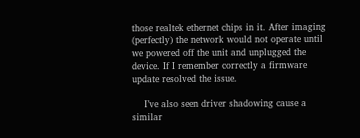those realtek ethernet chips in it. After imaging (perfectly) the network would not operate until we powered off the unit and unplugged the device. If I remember correctly a firmware update resolved the issue.

    I’ve also seen driver shadowing cause a similar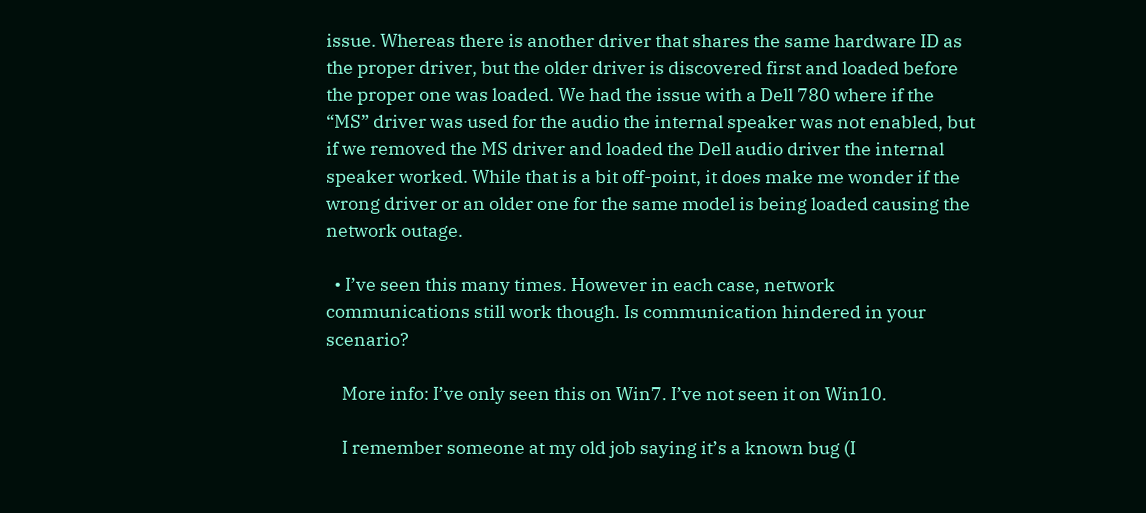issue. Whereas there is another driver that shares the same hardware ID as the proper driver, but the older driver is discovered first and loaded before the proper one was loaded. We had the issue with a Dell 780 where if the “MS” driver was used for the audio the internal speaker was not enabled, but if we removed the MS driver and loaded the Dell audio driver the internal speaker worked. While that is a bit off-point, it does make me wonder if the wrong driver or an older one for the same model is being loaded causing the network outage.

  • I’ve seen this many times. However in each case, network communications still work though. Is communication hindered in your scenario?

    More info: I’ve only seen this on Win7. I’ve not seen it on Win10.

    I remember someone at my old job saying it’s a known bug (I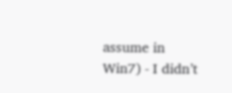assume in Win7) - I didn’t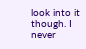look into it though. I never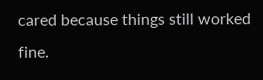cared because things still worked fine.